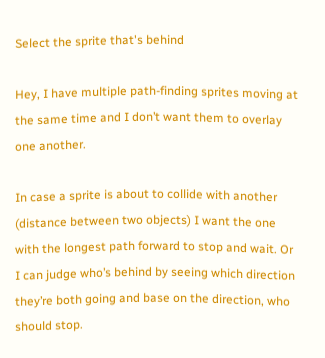Select the sprite that's behind

Hey, I have multiple path-finding sprites moving at the same time and I don’t want them to overlay one another.

In case a sprite is about to collide with another (distance between two objects) I want the one with the longest path forward to stop and wait. Or I can judge who’s behind by seeing which direction they’re both going and base on the direction, who should stop.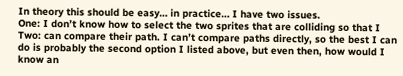In theory this should be easy… in practice… I have two issues.
One: I don’t know how to select the two sprites that are colliding so that I
Two: can compare their path. I can’t compare paths directly, so the best I can do is probably the second option I listed above, but even then, how would I know an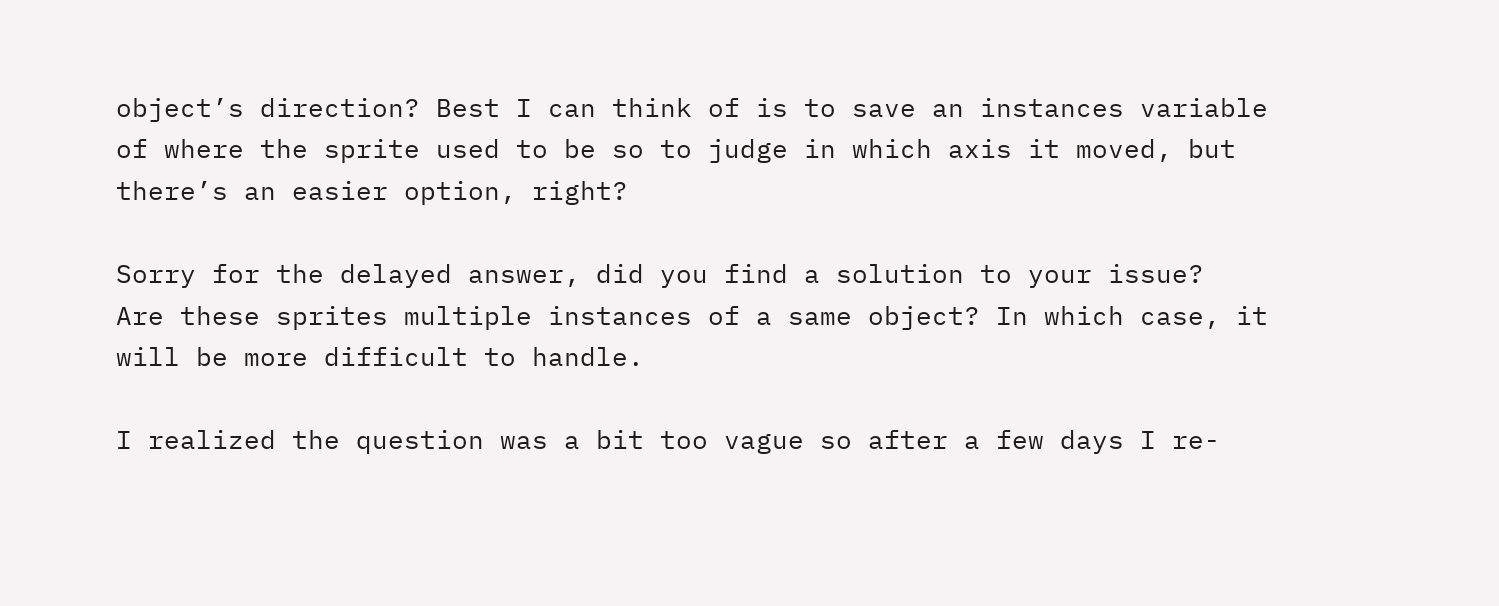object’s direction? Best I can think of is to save an instances variable of where the sprite used to be so to judge in which axis it moved, but there’s an easier option, right?

Sorry for the delayed answer, did you find a solution to your issue?
Are these sprites multiple instances of a same object? In which case, it will be more difficult to handle.

I realized the question was a bit too vague so after a few days I re-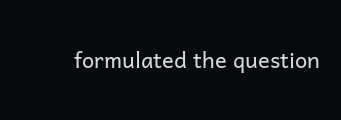formulated the question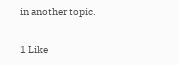in another topic.

1 Like